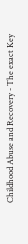Childhood Abuse and Recovery - The exact Key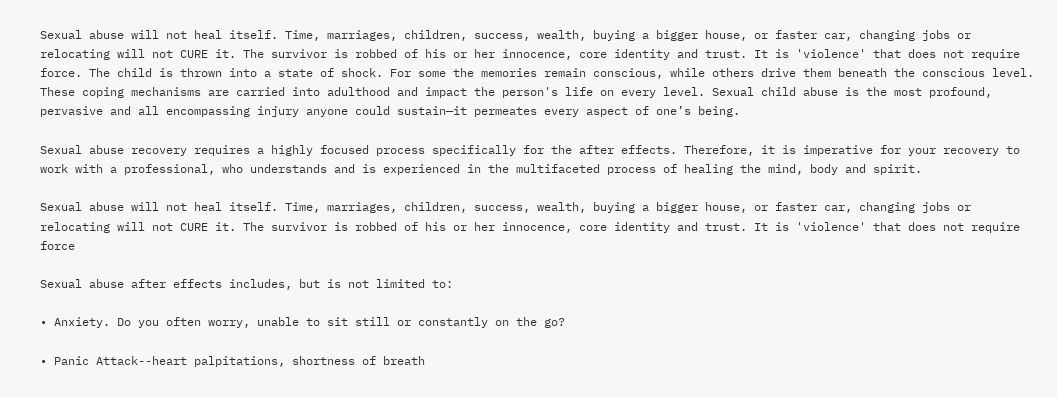Sexual abuse will not heal itself. Time, marriages, children, success, wealth, buying a bigger house, or faster car, changing jobs or relocating will not CURE it. The survivor is robbed of his or her innocence, core identity and trust. It is 'violence' that does not require force. The child is thrown into a state of shock. For some the memories remain conscious, while others drive them beneath the conscious level. These coping mechanisms are carried into adulthood and impact the person's life on every level. Sexual child abuse is the most profound, pervasive and all encompassing injury anyone could sustain—it permeates every aspect of one’s being.

Sexual abuse recovery requires a highly focused process specifically for the after effects. Therefore, it is imperative for your recovery to work with a professional, who understands and is experienced in the multifaceted process of healing the mind, body and spirit.

Sexual abuse will not heal itself. Time, marriages, children, success, wealth, buying a bigger house, or faster car, changing jobs or relocating will not CURE it. The survivor is robbed of his or her innocence, core identity and trust. It is 'violence' that does not require force

Sexual abuse after effects includes, but is not limited to:

• Anxiety. Do you often worry, unable to sit still or constantly on the go?

• Panic Attack--heart palpitations, shortness of breath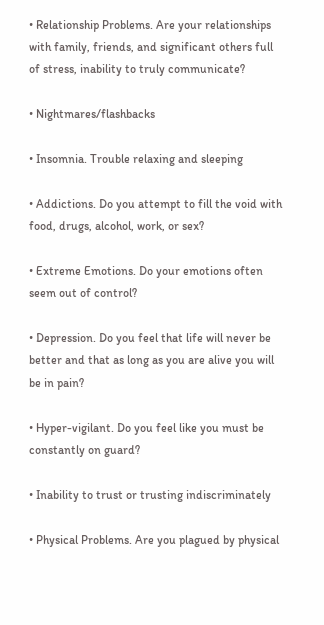• Relationship Problems. Are your relationships with family, friends, and significant others full of stress, inability to truly communicate?

• Nightmares/flashbacks

• Insomnia. Trouble relaxing and sleeping

• Addictions. Do you attempt to fill the void with food, drugs, alcohol, work, or sex?

• Extreme Emotions. Do your emotions often seem out of control?

• Depression. Do you feel that life will never be better and that as long as you are alive you will be in pain?

• Hyper-vigilant. Do you feel like you must be constantly on guard?

• Inability to trust or trusting indiscriminately

• Physical Problems. Are you plagued by physical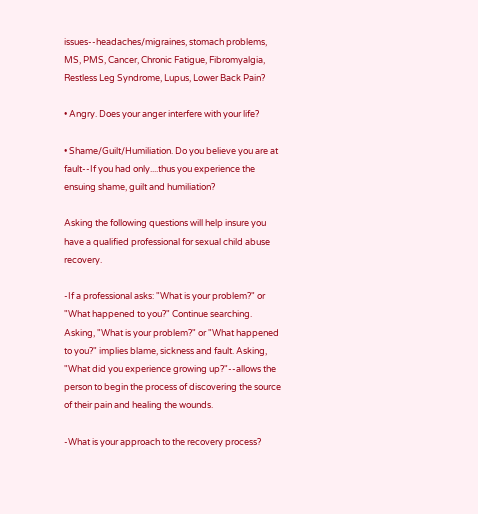issues--headaches/migraines, stomach problems, MS, PMS, Cancer, Chronic Fatigue, Fibromyalgia, Restless Leg Syndrome, Lupus, Lower Back Pain?

• Angry. Does your anger interfere with your life?

• Shame/Guilt/Humiliation. Do you believe you are at fault--If you had only....thus you experience the ensuing shame, guilt and humiliation?

Asking the following questions will help insure you have a qualified professional for sexual child abuse recovery.

-If a professional asks: "What is your problem?" or "What happened to you?" Continue searching. Asking, "What is your problem?" or "What happened to you?" implies blame, sickness and fault. Asking, "What did you experience growing up?"--allows the person to begin the process of discovering the source of their pain and healing the wounds.

-What is your approach to the recovery process?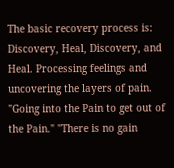The basic recovery process is: Discovery, Heal, Discovery, and Heal. Processing feelings and uncovering the layers of pain. "Going into the Pain to get out of the Pain." "There is no gain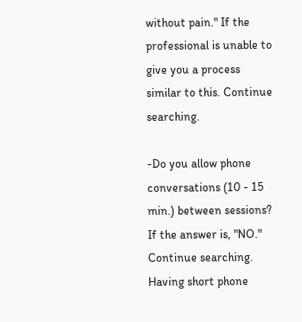without pain." If the professional is unable to give you a process similar to this. Continue searching.

-Do you allow phone conversations (10 - 15 min.) between sessions? If the answer is, "NO." Continue searching. Having short phone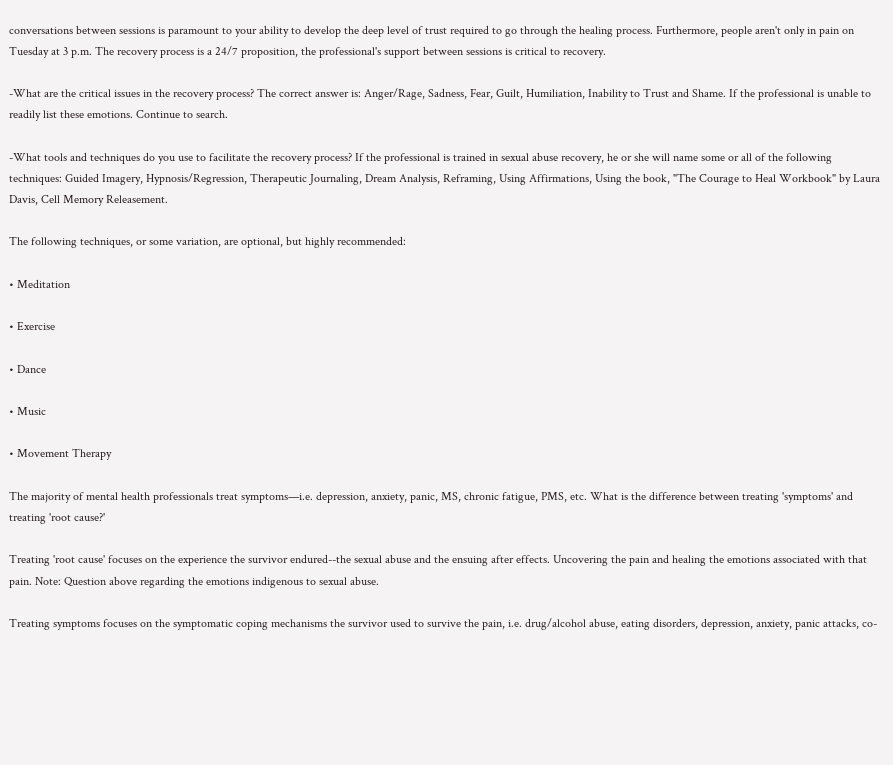conversations between sessions is paramount to your ability to develop the deep level of trust required to go through the healing process. Furthermore, people aren't only in pain on Tuesday at 3 p.m. The recovery process is a 24/7 proposition, the professional's support between sessions is critical to recovery.

-What are the critical issues in the recovery process? The correct answer is: Anger/Rage, Sadness, Fear, Guilt, Humiliation, Inability to Trust and Shame. If the professional is unable to readily list these emotions. Continue to search.

-What tools and techniques do you use to facilitate the recovery process? If the professional is trained in sexual abuse recovery, he or she will name some or all of the following techniques: Guided Imagery, Hypnosis/Regression, Therapeutic Journaling, Dream Analysis, Reframing, Using Affirmations, Using the book, "The Courage to Heal Workbook" by Laura Davis, Cell Memory Releasement.

The following techniques, or some variation, are optional, but highly recommended:

• Meditation

• Exercise

• Dance

• Music

• Movement Therapy

The majority of mental health professionals treat symptoms—i.e. depression, anxiety, panic, MS, chronic fatigue, PMS, etc. What is the difference between treating 'symptoms' and treating 'root cause?'

Treating 'root cause' focuses on the experience the survivor endured--the sexual abuse and the ensuing after effects. Uncovering the pain and healing the emotions associated with that pain. Note: Question above regarding the emotions indigenous to sexual abuse.

Treating symptoms focuses on the symptomatic coping mechanisms the survivor used to survive the pain, i.e. drug/alcohol abuse, eating disorders, depression, anxiety, panic attacks, co-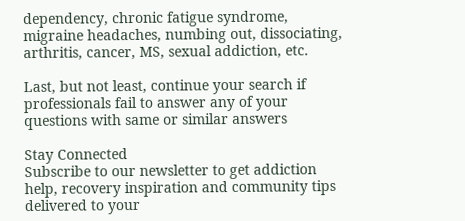dependency, chronic fatigue syndrome, migraine headaches, numbing out, dissociating, arthritis, cancer, MS, sexual addiction, etc.

Last, but not least, continue your search if professionals fail to answer any of your questions with same or similar answers

Stay Connected
Subscribe to our newsletter to get addiction help, recovery inspiration and community tips delivered to your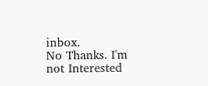inbox.
No Thanks. I'm not Interested